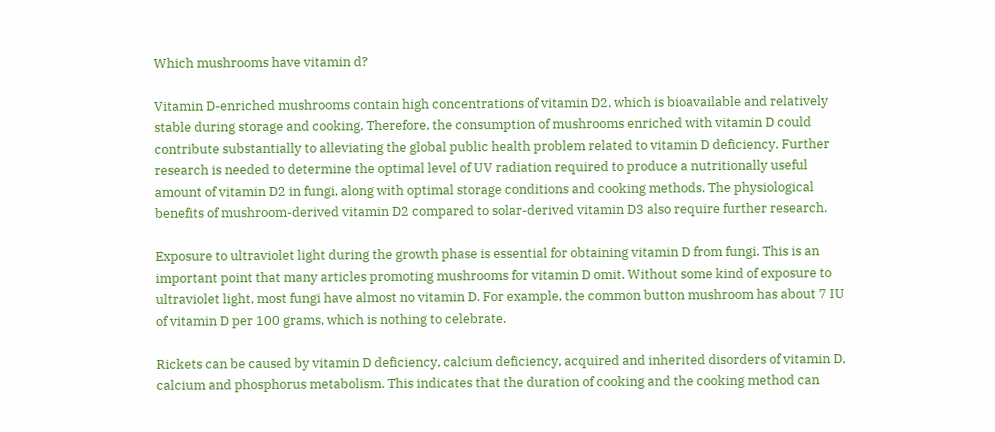Which mushrooms have vitamin d?

Vitamin D-enriched mushrooms contain high concentrations of vitamin D2, which is bioavailable and relatively stable during storage and cooking. Therefore, the consumption of mushrooms enriched with vitamin D could contribute substantially to alleviating the global public health problem related to vitamin D deficiency. Further research is needed to determine the optimal level of UV radiation required to produce a nutritionally useful amount of vitamin D2 in fungi, along with optimal storage conditions and cooking methods. The physiological benefits of mushroom-derived vitamin D2 compared to solar-derived vitamin D3 also require further research.

Exposure to ultraviolet light during the growth phase is essential for obtaining vitamin D from fungi. This is an important point that many articles promoting mushrooms for vitamin D omit. Without some kind of exposure to ultraviolet light, most fungi have almost no vitamin D. For example, the common button mushroom has about 7 IU of vitamin D per 100 grams, which is nothing to celebrate.

Rickets can be caused by vitamin D deficiency, calcium deficiency, acquired and inherited disorders of vitamin D, calcium and phosphorus metabolism. This indicates that the duration of cooking and the cooking method can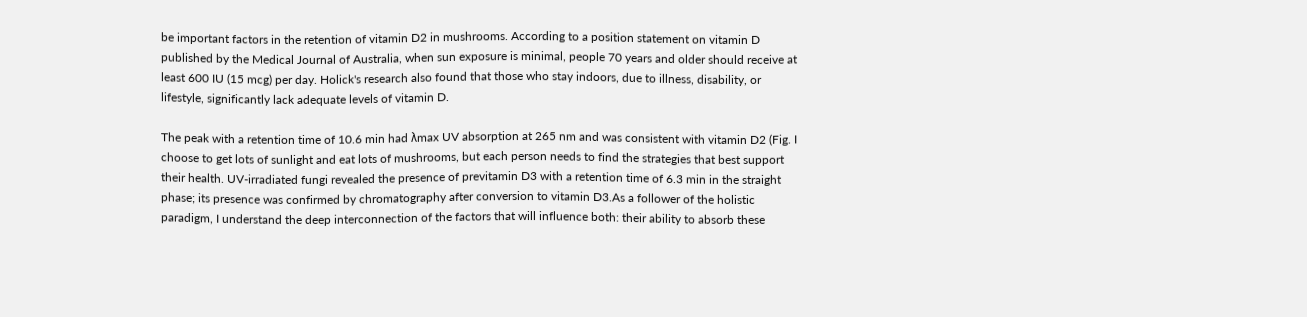be important factors in the retention of vitamin D2 in mushrooms. According to a position statement on vitamin D published by the Medical Journal of Australia, when sun exposure is minimal, people 70 years and older should receive at least 600 IU (15 mcg) per day. Holick's research also found that those who stay indoors, due to illness, disability, or lifestyle, significantly lack adequate levels of vitamin D.

The peak with a retention time of 10.6 min had λmax UV absorption at 265 nm and was consistent with vitamin D2 (Fig. I choose to get lots of sunlight and eat lots of mushrooms, but each person needs to find the strategies that best support their health. UV-irradiated fungi revealed the presence of previtamin D3 with a retention time of 6.3 min in the straight phase; its presence was confirmed by chromatography after conversion to vitamin D3.As a follower of the holistic paradigm, I understand the deep interconnection of the factors that will influence both: their ability to absorb these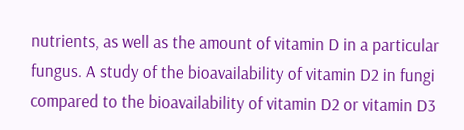nutrients, as well as the amount of vitamin D in a particular fungus. A study of the bioavailability of vitamin D2 in fungi compared to the bioavailability of vitamin D2 or vitamin D3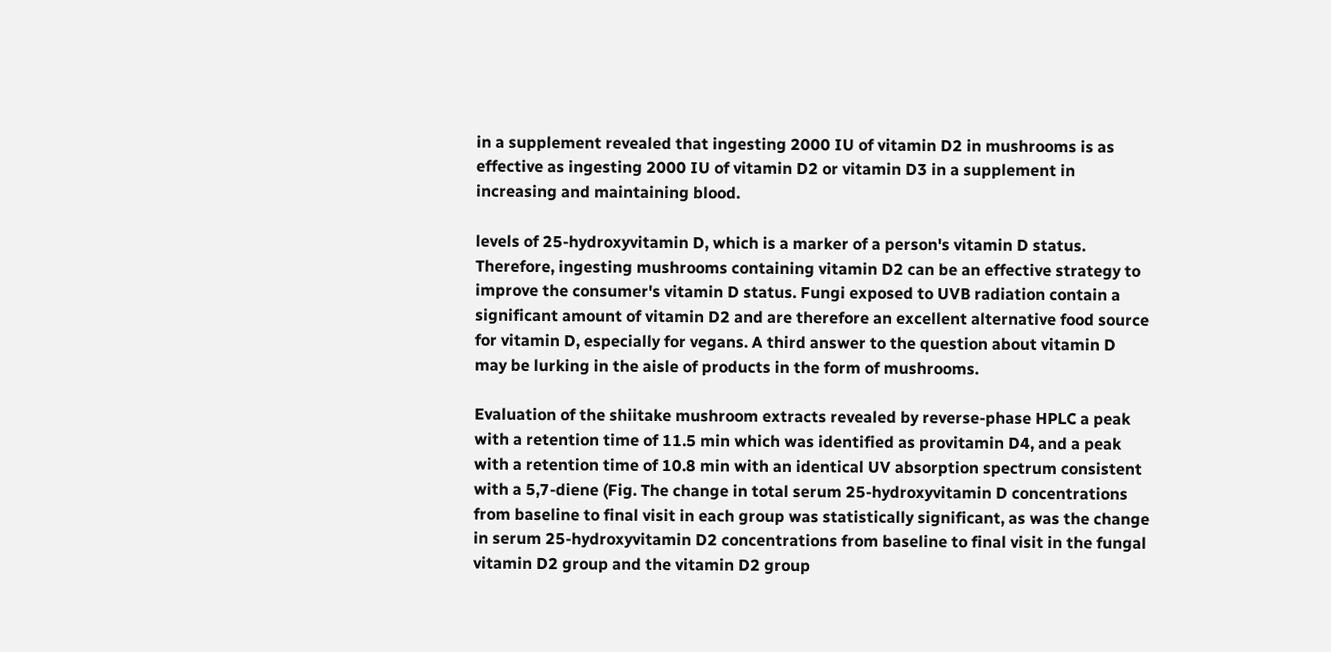in a supplement revealed that ingesting 2000 IU of vitamin D2 in mushrooms is as effective as ingesting 2000 IU of vitamin D2 or vitamin D3 in a supplement in increasing and maintaining blood.

levels of 25-hydroxyvitamin D, which is a marker of a person's vitamin D status. Therefore, ingesting mushrooms containing vitamin D2 can be an effective strategy to improve the consumer's vitamin D status. Fungi exposed to UVB radiation contain a significant amount of vitamin D2 and are therefore an excellent alternative food source for vitamin D, especially for vegans. A third answer to the question about vitamin D may be lurking in the aisle of products in the form of mushrooms.

Evaluation of the shiitake mushroom extracts revealed by reverse-phase HPLC a peak with a retention time of 11.5 min which was identified as provitamin D4, and a peak with a retention time of 10.8 min with an identical UV absorption spectrum consistent with a 5,7-diene (Fig. The change in total serum 25-hydroxyvitamin D concentrations from baseline to final visit in each group was statistically significant, as was the change in serum 25-hydroxyvitamin D2 concentrations from baseline to final visit in the fungal vitamin D2 group and the vitamin D2 group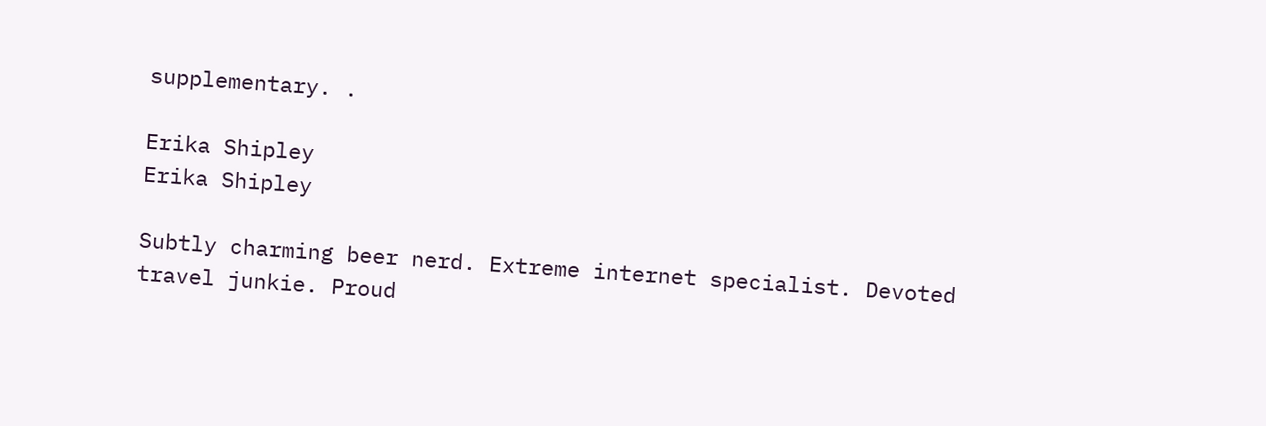supplementary. .

Erika Shipley
Erika Shipley

Subtly charming beer nerd. Extreme internet specialist. Devoted travel junkie. Proud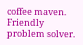coffee maven. Friendly problem solver.